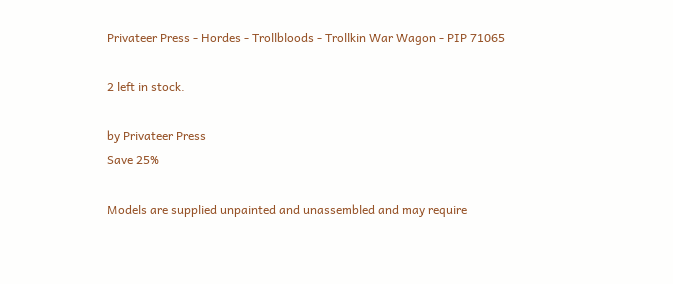Privateer Press - Hordes - Trollbloods - Trollkin War Wagon - PIP 71065

2 left in stock.

by Privateer Press
Save 25%

Models are supplied unpainted and unassembled and may require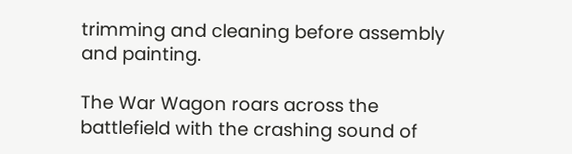trimming and cleaning before assembly and painting.

The War Wagon roars across the battlefield with the crashing sound of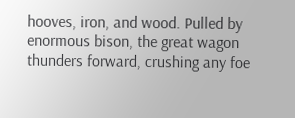hooves, iron, and wood. Pulled by enormous bison, the great wagon thunders forward, crushing any foe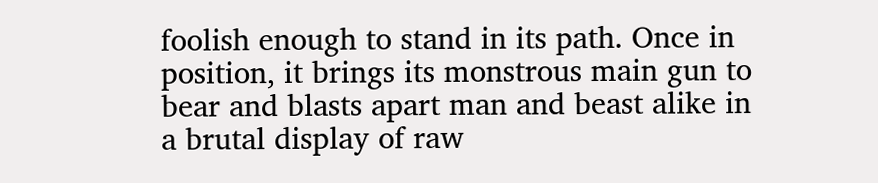foolish enough to stand in its path. Once in position, it brings its monstrous main gun to bear and blasts apart man and beast alike in a brutal display of raw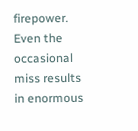firepower. Even the occasional miss results in enormous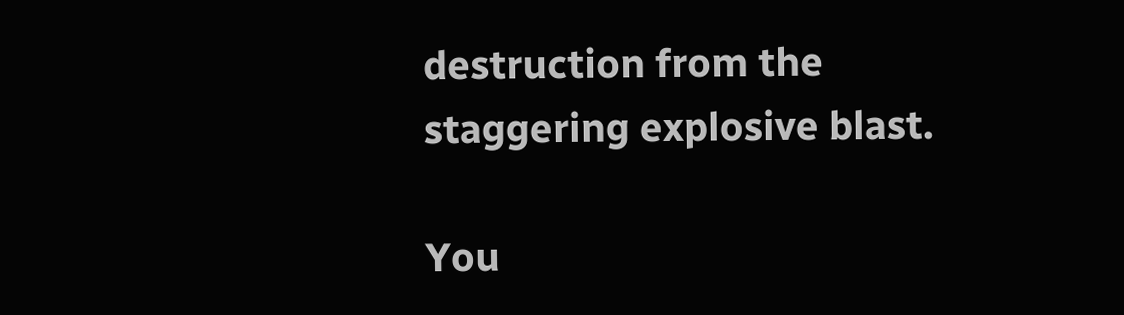destruction from the staggering explosive blast.

You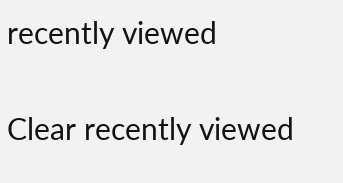recently viewed

Clear recently viewed